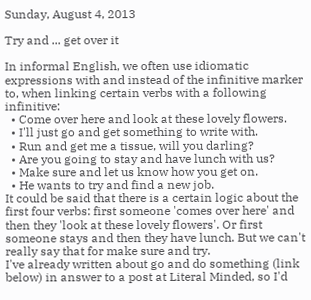Sunday, August 4, 2013

Try and ... get over it

In informal English, we often use idiomatic expressions with and instead of the infinitive marker to, when linking certain verbs with a following infinitive:
  • Come over here and look at these lovely flowers.
  • I'll just go and get something to write with.
  • Run and get me a tissue, will you darling?
  • Are you going to stay and have lunch with us?
  • Make sure and let us know how you get on.
  • He wants to try and find a new job.
It could be said that there is a certain logic about the first four verbs: first someone 'comes over here' and then they 'look at these lovely flowers'. Or first someone stays and then they have lunch. But we can't really say that for make sure and try.
I've already written about go and do something (link below) in answer to a post at Literal Minded, so I'd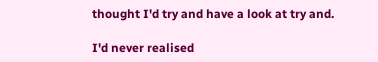thought I'd try and have a look at try and.

I'd never realised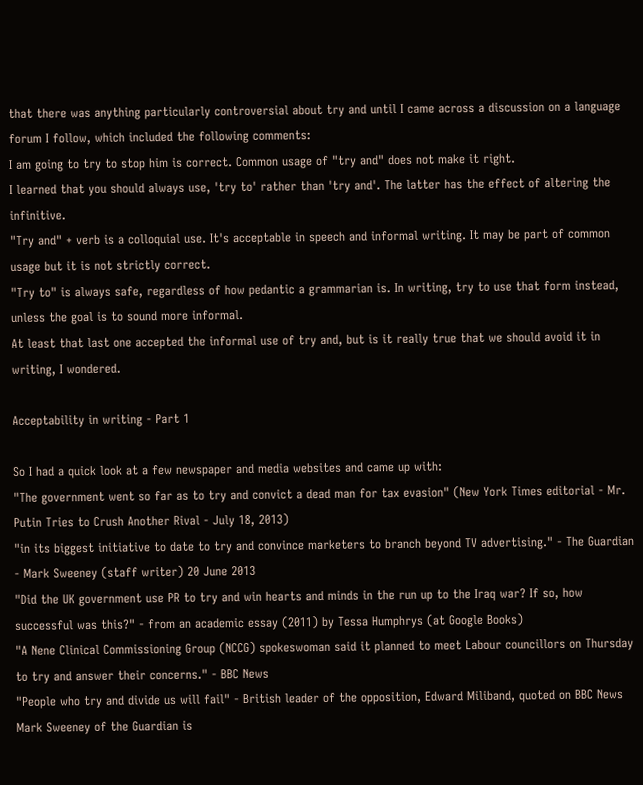that there was anything particularly controversial about try and until I came across a discussion on a language forum I follow, which included the following comments:
I am going to try to stop him is correct. Common usage of "try and" does not make it right.
I learned that you should always use, 'try to' rather than 'try and'. The latter has the effect of altering the infinitive.
"Try and" + verb is a colloquial use. It's acceptable in speech and informal writing. It may be part of common usage but it is not strictly correct.
"Try to" is always safe, regardless of how pedantic a grammarian is. In writing, try to use that form instead, unless the goal is to sound more informal.
At least that last one accepted the informal use of try and, but is it really true that we should avoid it in writing, I wondered.

Acceptability in writing - Part 1

So I had a quick look at a few newspaper and media websites and came up with:
"The government went so far as to try and convict a dead man for tax evasion" (New York Times editorial - Mr. Putin Tries to Crush Another Rival - July 18, 2013)
"in its biggest initiative to date to try and convince marketers to branch beyond TV advertising." - The Guardian - Mark Sweeney (staff writer) 20 June 2013
"Did the UK government use PR to try and win hearts and minds in the run up to the Iraq war? If so, how successful was this?" - from an academic essay (2011) by Tessa Humphrys (at Google Books)
"A Nene Clinical Commissioning Group (NCCG) spokeswoman said it planned to meet Labour councillors on Thursday to try and answer their concerns." - BBC News
"People who try and divide us will fail" - British leader of the opposition, Edward Miliband, quoted on BBC News
Mark Sweeney of the Guardian is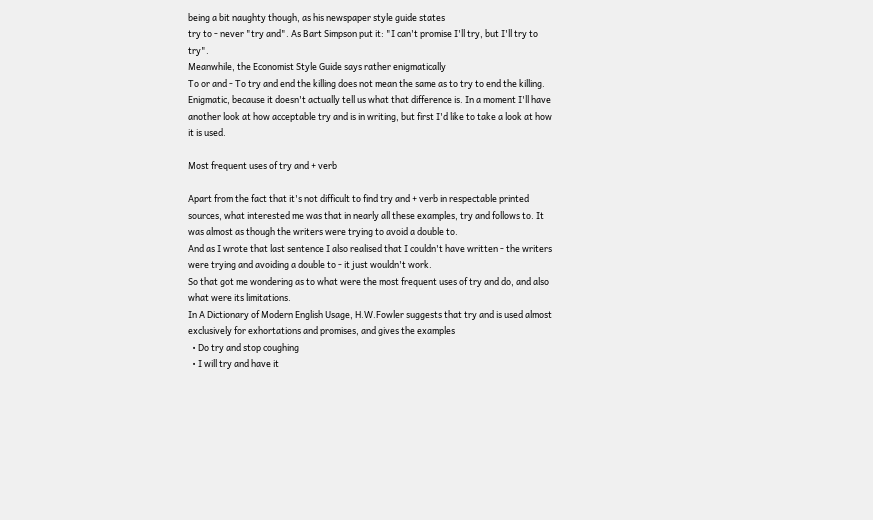being a bit naughty though, as his newspaper style guide states
try to - never "try and". As Bart Simpson put it: "I can't promise I'll try, but I'll try to try".
Meanwhile, the Economist Style Guide says rather enigmatically
To or and - To try and end the killing does not mean the same as to try to end the killing.
Enigmatic, because it doesn't actually tell us what that difference is. In a moment I'll have another look at how acceptable try and is in writing, but first I'd like to take a look at how it is used.

Most frequent uses of try and + verb

Apart from the fact that it's not difficult to find try and + verb in respectable printed sources, what interested me was that in nearly all these examples, try and follows to. It was almost as though the writers were trying to avoid a double to.
And as I wrote that last sentence I also realised that I couldn't have written - the writers were trying and avoiding a double to - it just wouldn't work.
So that got me wondering as to what were the most frequent uses of try and do, and also what were its limitations.
In A Dictionary of Modern English Usage, H.W.Fowler suggests that try and is used almost exclusively for exhortations and promises, and gives the examples
  • Do try and stop coughing
  • I will try and have it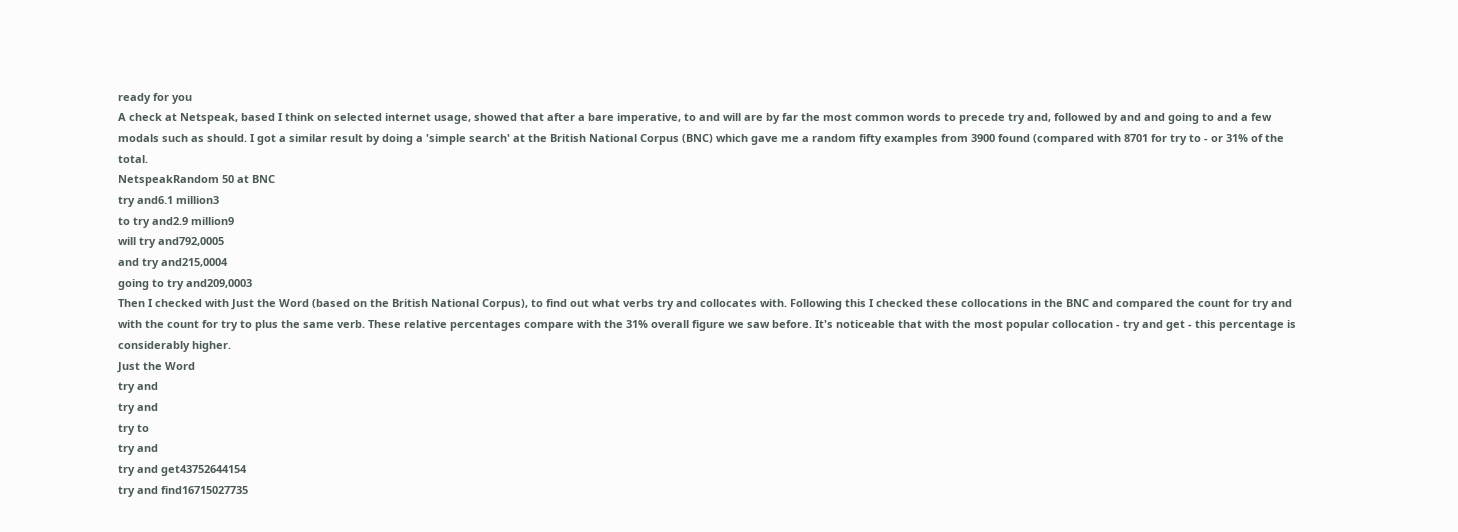ready for you
A check at Netspeak, based I think on selected internet usage, showed that after a bare imperative, to and will are by far the most common words to precede try and, followed by and and going to and a few modals such as should. I got a similar result by doing a 'simple search' at the British National Corpus (BNC) which gave me a random fifty examples from 3900 found (compared with 8701 for try to - or 31% of the total.
NetspeakRandom 50 at BNC
try and6.1 million3
to try and2.9 million9
will try and792,0005
and try and215,0004
going to try and209,0003
Then I checked with Just the Word (based on the British National Corpus), to find out what verbs try and collocates with. Following this I checked these collocations in the BNC and compared the count for try and with the count for try to plus the same verb. These relative percentages compare with the 31% overall figure we saw before. It's noticeable that with the most popular collocation - try and get - this percentage is considerably higher.
Just the Word
try and
try and
try to
try and
try and get43752644154
try and find16715027735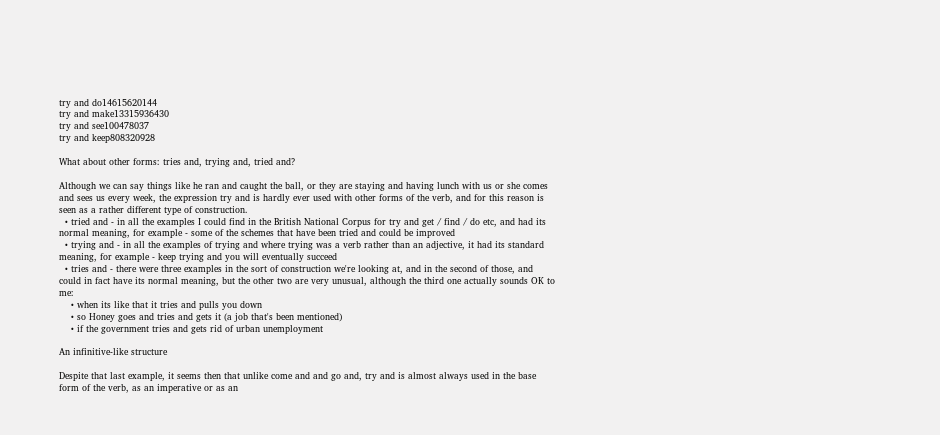try and do14615620144
try and make13315936430
try and see100478037
try and keep808320928

What about other forms: tries and, trying and, tried and?

Although we can say things like he ran and caught the ball, or they are staying and having lunch with us or she comes and sees us every week, the expression try and is hardly ever used with other forms of the verb, and for this reason is seen as a rather different type of construction.
  • tried and - in all the examples I could find in the British National Corpus for try and get / find / do etc, and had its normal meaning, for example - some of the schemes that have been tried and could be improved
  • trying and - in all the examples of trying and where trying was a verb rather than an adjective, it had its standard meaning, for example - keep trying and you will eventually succeed
  • tries and - there were three examples in the sort of construction we're looking at, and in the second of those, and could in fact have its normal meaning, but the other two are very unusual, although the third one actually sounds OK to me:
    • when its like that it tries and pulls you down
    • so Honey goes and tries and gets it (a job that's been mentioned)
    • if the government tries and gets rid of urban unemployment

An infinitive-like structure

Despite that last example, it seems then that unlike come and and go and, try and is almost always used in the base form of the verb, as an imperative or as an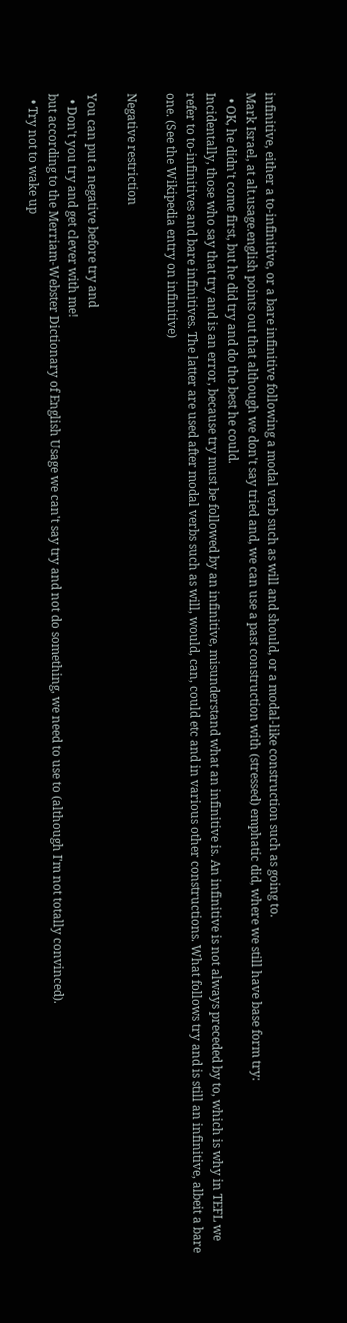infinitive, either a to-infinitive, or a bare infinitive following a modal verb such as will and should, or a modal-like construction such as going to.
Mark Israel, at alt.usage.english points out that although we don't say tried and, we can use a past construction with (stressed) emphatic did, where we still have base form try:
  • OK, he didn't come first, but he did try and do the best he could.
Incidentally, those who say that try and is an error, because try must be followed by an infinitive, misunderstand what an infinitive is. An infinitive is not always preceded by to, which is why in TEFL we refer to to-infinitives and bare infinitives. The latter are used after modal verbs such as will, would, can, could etc and in various other constructions. What follows try and is still an infinitive, albeit a bare one. (See the Wikipedia entry on infinitive)

Negative restriction

You can put a negative before try and
  • Don't you try and get clever with me!
but according to the Merriam-Webster Dictionary of English Usage we can't say try and not do something, we need to use to (although I'm not totally convinced).
  • Try not to wake up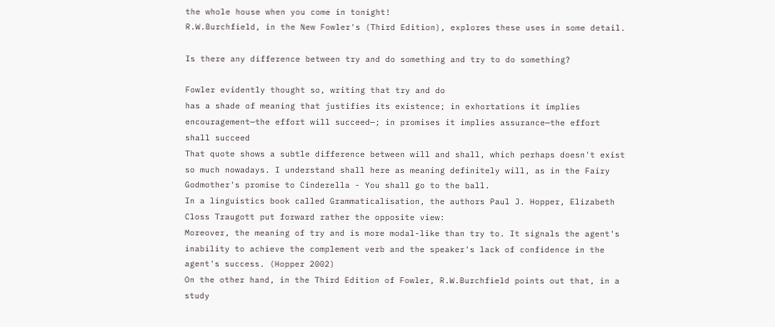the whole house when you come in tonight!
R.W.Burchfield, in the New Fowler's (Third Edition), explores these uses in some detail.

Is there any difference between try and do something and try to do something?

Fowler evidently thought so, writing that try and do
has a shade of meaning that justifies its existence; in exhortations it implies encouragement—the effort will succeed—; in promises it implies assurance—the effort shall succeed
That quote shows a subtle difference between will and shall, which perhaps doesn't exist so much nowadays. I understand shall here as meaning definitely will, as in the Fairy Godmother's promise to Cinderella - You shall go to the ball.
In a linguistics book called Grammaticalisation, the authors Paul J. Hopper, Elizabeth Closs Traugott put forward rather the opposite view:
Moreover, the meaning of try and is more modal-like than try to. It signals the agent's inability to achieve the complement verb and the speaker's lack of confidence in the agent's success. (Hopper 2002)
On the other hand, in the Third Edition of Fowler, R.W.Burchfield points out that, in a study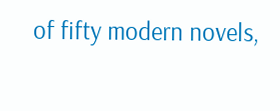of fifty modern novels,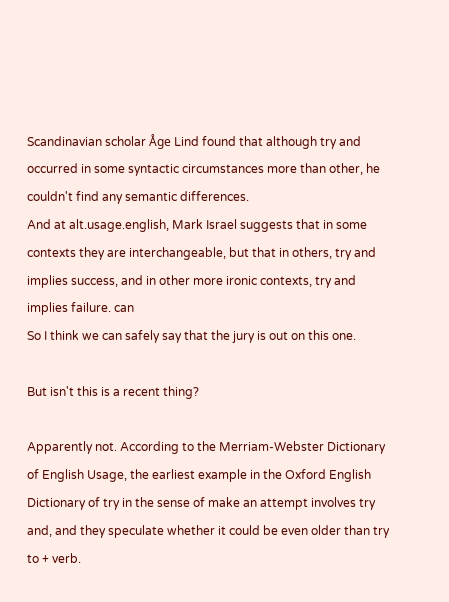Scandinavian scholar Åge Lind found that although try and occurred in some syntactic circumstances more than other, he couldn't find any semantic differences.
And at alt.usage.english, Mark Israel suggests that in some contexts they are interchangeable, but that in others, try and implies success, and in other more ironic contexts, try and implies failure. can
So I think we can safely say that the jury is out on this one.

But isn't this is a recent thing?

Apparently not. According to the Merriam-Webster Dictionary of English Usage, the earliest example in the Oxford English Dictionary of try in the sense of make an attempt involves try and, and they speculate whether it could be even older than try to + verb.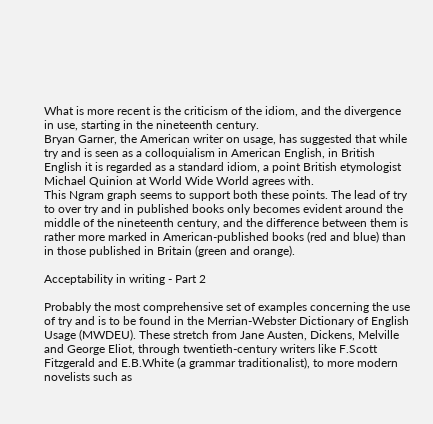What is more recent is the criticism of the idiom, and the divergence in use, starting in the nineteenth century.
Bryan Garner, the American writer on usage, has suggested that while try and is seen as a colloquialism in American English, in British English it is regarded as a standard idiom, a point British etymologist Michael Quinion at World Wide World agrees with.
This Ngram graph seems to support both these points. The lead of try to over try and in published books only becomes evident around the middle of the nineteenth century, and the difference between them is rather more marked in American-published books (red and blue) than in those published in Britain (green and orange).

Acceptability in writing - Part 2

Probably the most comprehensive set of examples concerning the use of try and is to be found in the Merrian-Webster Dictionary of English Usage (MWDEU). These stretch from Jane Austen, Dickens, Melville and George Eliot, through twentieth-century writers like F.Scott Fitzgerald and E.B.White (a grammar traditionalist), to more modern novelists such as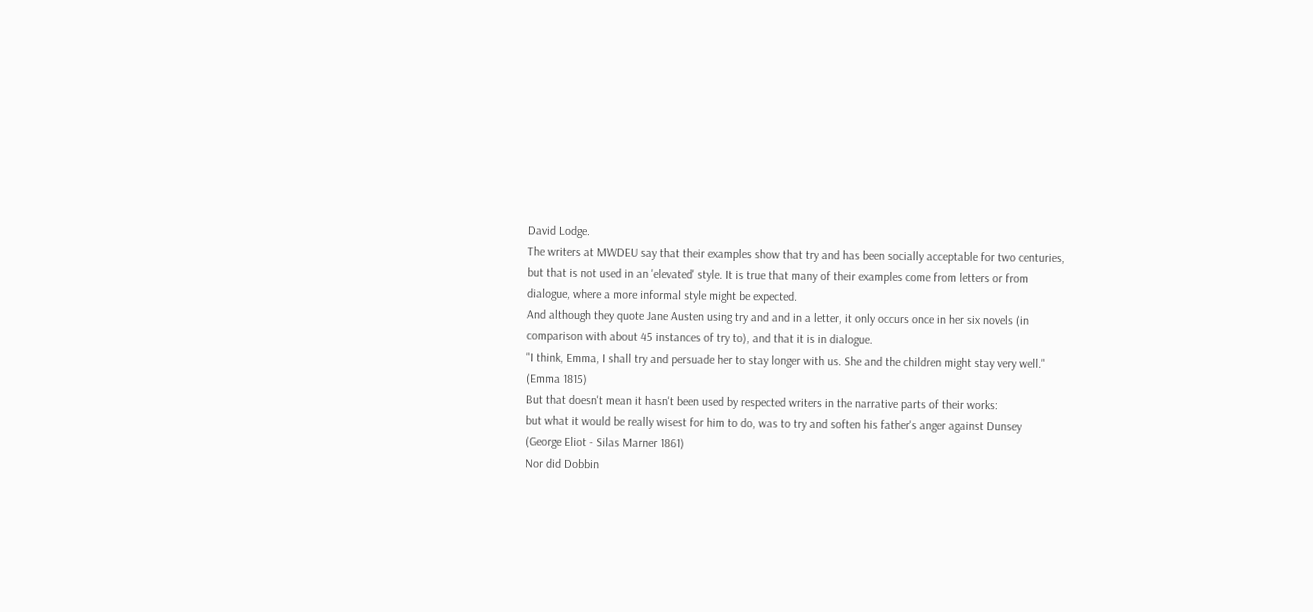David Lodge.
The writers at MWDEU say that their examples show that try and has been socially acceptable for two centuries, but that is not used in an 'elevated' style. It is true that many of their examples come from letters or from dialogue, where a more informal style might be expected.
And although they quote Jane Austen using try and and in a letter, it only occurs once in her six novels (in comparison with about 45 instances of try to), and that it is in dialogue.
"I think, Emma, I shall try and persuade her to stay longer with us. She and the children might stay very well."
(Emma 1815)
But that doesn't mean it hasn't been used by respected writers in the narrative parts of their works:
but what it would be really wisest for him to do, was to try and soften his father's anger against Dunsey
(George Eliot - Silas Marner 1861)
Nor did Dobbin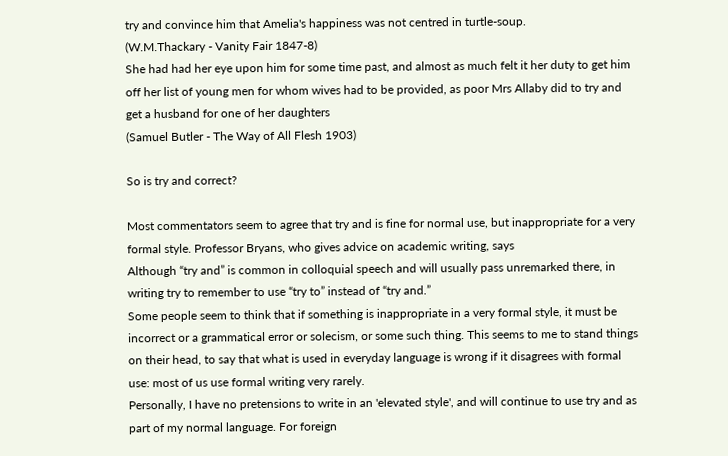try and convince him that Amelia's happiness was not centred in turtle-soup.
(W.M.Thackary - Vanity Fair 1847-8)
She had had her eye upon him for some time past, and almost as much felt it her duty to get him off her list of young men for whom wives had to be provided, as poor Mrs Allaby did to try and get a husband for one of her daughters
(Samuel Butler - The Way of All Flesh 1903)

So is try and correct?

Most commentators seem to agree that try and is fine for normal use, but inappropriate for a very formal style. Professor Bryans, who gives advice on academic writing, says
Although “try and” is common in colloquial speech and will usually pass unremarked there, in writing try to remember to use “try to” instead of “try and.”
Some people seem to think that if something is inappropriate in a very formal style, it must be incorrect or a grammatical error or solecism, or some such thing. This seems to me to stand things on their head, to say that what is used in everyday language is wrong if it disagrees with formal use: most of us use formal writing very rarely.
Personally, I have no pretensions to write in an 'elevated style', and will continue to use try and as part of my normal language. For foreign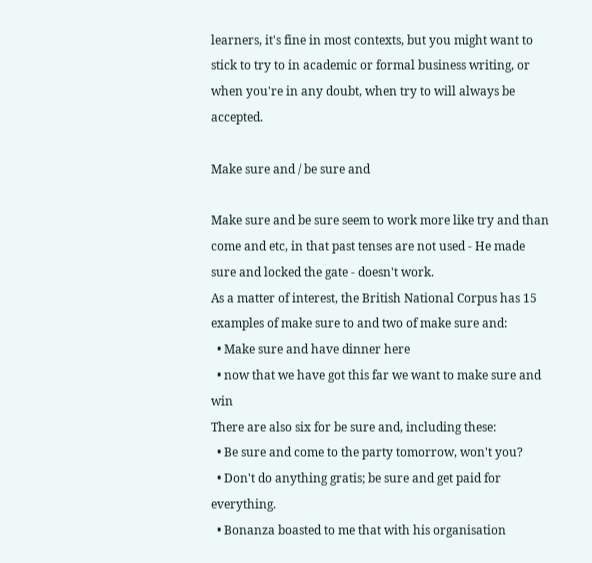learners, it's fine in most contexts, but you might want to stick to try to in academic or formal business writing, or when you're in any doubt, when try to will always be accepted.

Make sure and / be sure and

Make sure and be sure seem to work more like try and than come and etc, in that past tenses are not used - He made sure and locked the gate - doesn't work.
As a matter of interest, the British National Corpus has 15 examples of make sure to and two of make sure and:
  • Make sure and have dinner here
  • now that we have got this far we want to make sure and win
There are also six for be sure and, including these:
  • Be sure and come to the party tomorrow, won't you?
  • Don't do anything gratis; be sure and get paid for everything.
  • Bonanza boasted to me that with his organisation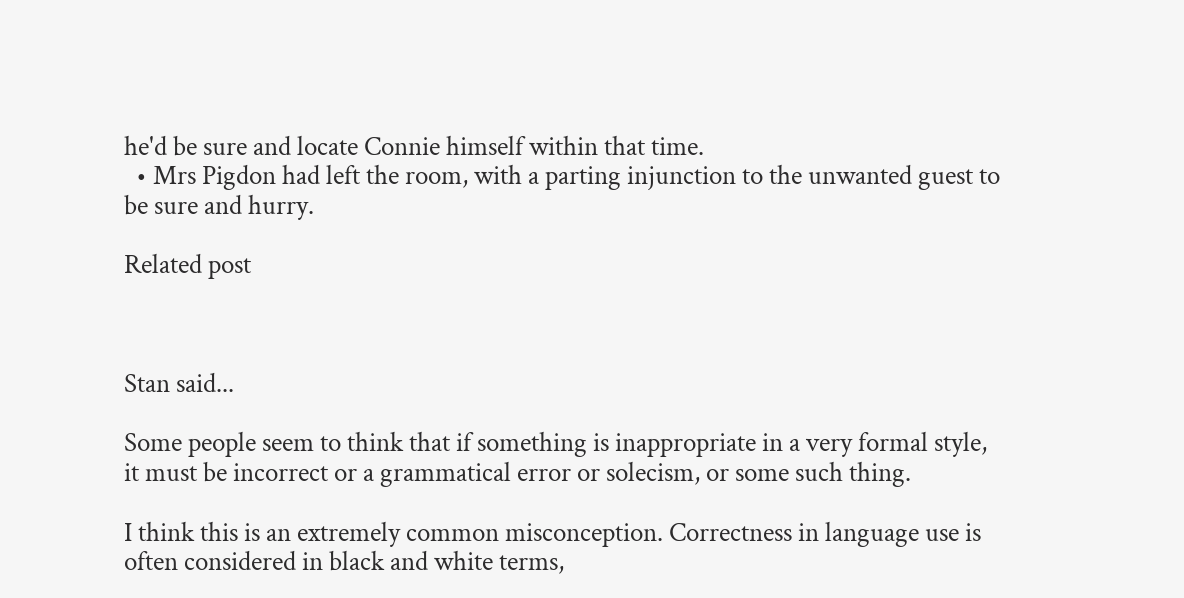he'd be sure and locate Connie himself within that time.
  • Mrs Pigdon had left the room, with a parting injunction to the unwanted guest to be sure and hurry.

Related post



Stan said...

Some people seem to think that if something is inappropriate in a very formal style, it must be incorrect or a grammatical error or solecism, or some such thing.

I think this is an extremely common misconception. Correctness in language use is often considered in black and white terms,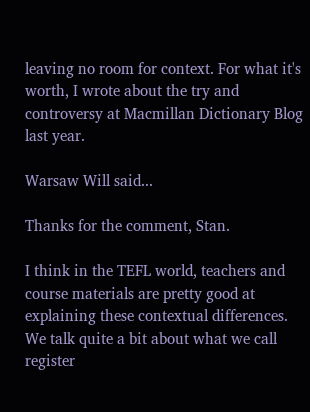leaving no room for context. For what it's worth, I wrote about the try and controversy at Macmillan Dictionary Blog last year.

Warsaw Will said...

Thanks for the comment, Stan.

I think in the TEFL world, teachers and course materials are pretty good at explaining these contextual differences. We talk quite a bit about what we call register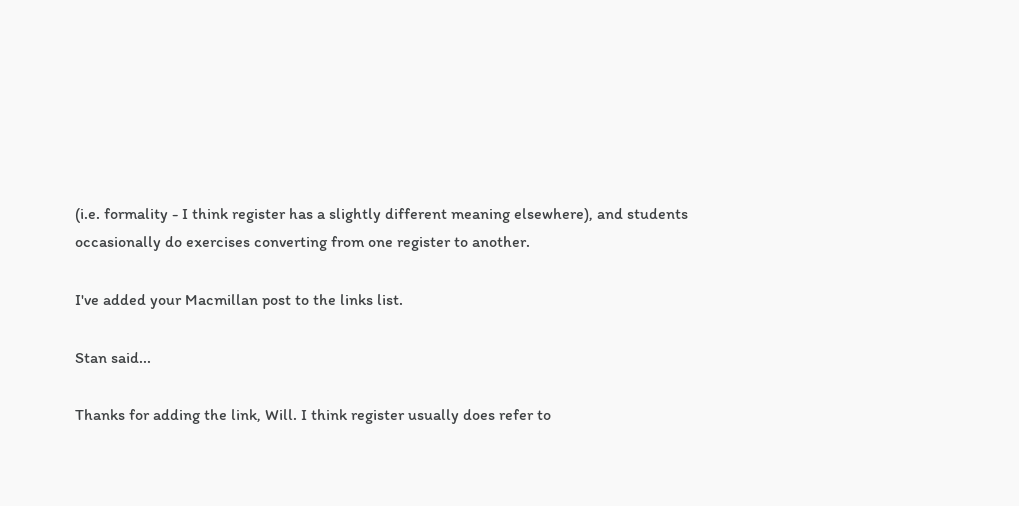(i.e. formality - I think register has a slightly different meaning elsewhere), and students occasionally do exercises converting from one register to another.

I've added your Macmillan post to the links list.

Stan said...

Thanks for adding the link, Will. I think register usually does refer to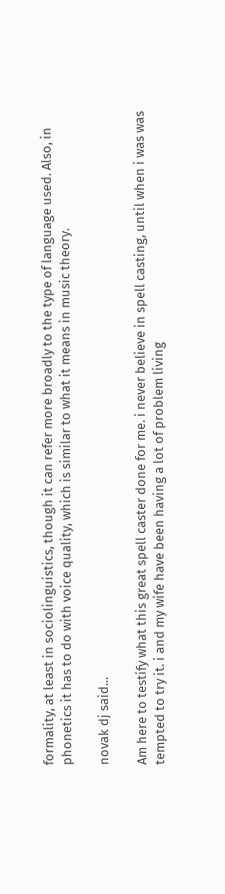formality, at least in sociolinguistics, though it can refer more broadly to the type of language used. Also, in phonetics it has to do with voice quality, which is similar to what it means in music theory.

novak dj said...

Am here to testify what this great spell caster done for me. i never believe in spell casting, until when i was was tempted to try it. i and my wife have been having a lot of problem living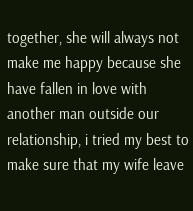together, she will always not make me happy because she have fallen in love with another man outside our relationship, i tried my best to make sure that my wife leave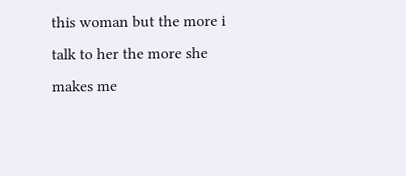this woman but the more i talk to her the more she makes me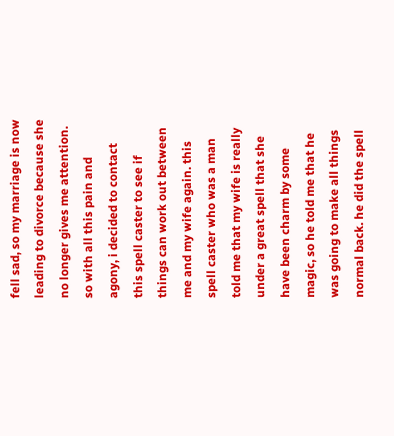fell sad, so my marriage is now leading to divorce because she no longer gives me attention. so with all this pain and agony, i decided to contact this spell caster to see if things can work out between me and my wife again. this spell caster who was a man told me that my wife is really under a great spell that she have been charm by some magic, so he told me that he was going to make all things normal back. he did the spell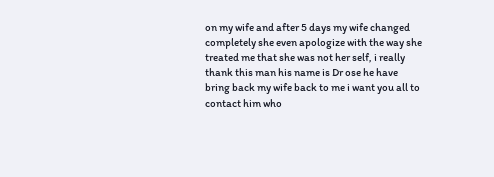on my wife and after 5 days my wife changed completely she even apologize with the way she treated me that she was not her self, i really thank this man his name is Dr ose he have bring back my wife back to me i want you all to contact him who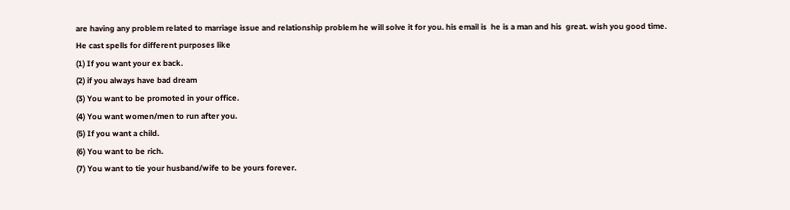are having any problem related to marriage issue and relationship problem he will solve it for you. his email is  he is a man and his  great. wish you good time.
He cast spells for different purposes like
(1) If you want your ex back.
(2) if you always have bad dream
(3) You want to be promoted in your office.
(4) You want women/men to run after you.
(5) If you want a child.
(6) You want to be rich.
(7) You want to tie your husband/wife to be yours forever.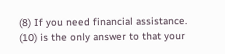(8) If you need financial assistance.
(10) is the only answer to that your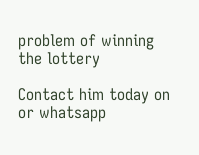problem of winning the lottery

Contact him today on or whatsapp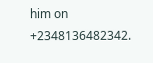him on +2348136482342.